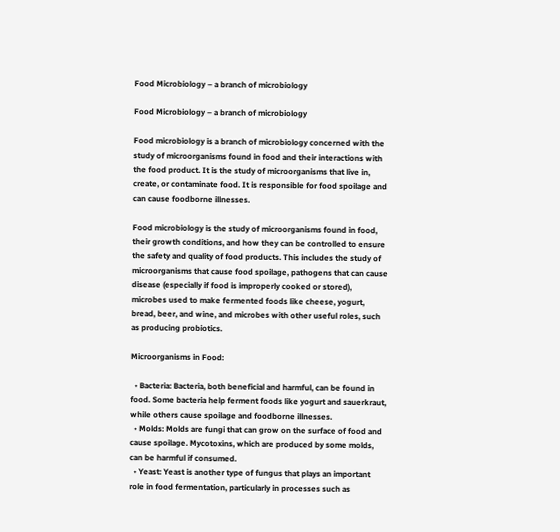Food Microbiology – a branch of microbiology

Food Microbiology – a branch of microbiology

Food microbiology is a branch of microbiology concerned with the study of microorganisms found in food and their interactions with the food product. It is the study of microorganisms that live in, create, or contaminate food. It is responsible for food spoilage and can cause foodborne illnesses.

Food microbiology is the study of microorganisms found in food, their growth conditions, and how they can be controlled to ensure the safety and quality of food products. This includes the study of microorganisms that cause food spoilage, pathogens that can cause disease (especially if food is improperly cooked or stored), microbes used to make fermented foods like cheese, yogurt, bread, beer, and wine, and microbes with other useful roles, such as producing probiotics.

Microorganisms in Food:

  • Bacteria: Bacteria, both beneficial and harmful, can be found in food. Some bacteria help ferment foods like yogurt and sauerkraut, while others cause spoilage and foodborne illnesses.
  • Molds: Molds are fungi that can grow on the surface of food and cause spoilage. Mycotoxins, which are produced by some molds, can be harmful if consumed.
  • Yeast: Yeast is another type of fungus that plays an important role in food fermentation, particularly in processes such as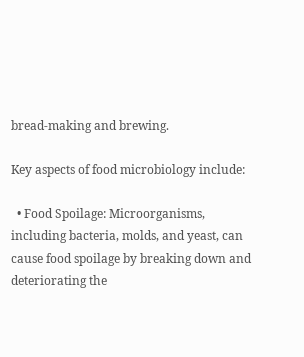bread-making and brewing.

Key aspects of food microbiology include:

  • Food Spoilage: Microorganisms, including bacteria, molds, and yeast, can cause food spoilage by breaking down and deteriorating the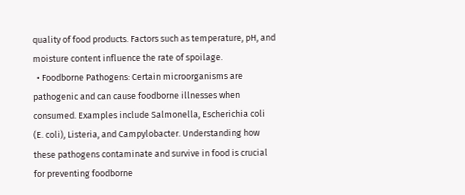quality of food products. Factors such as temperature, pH, and moisture content influence the rate of spoilage.
  • Foodborne Pathogens: Certain microorganisms are pathogenic and can cause foodborne illnesses when consumed. Examples include Salmonella, Escherichia coli (E. coli), Listeria, and Campylobacter. Understanding how these pathogens contaminate and survive in food is crucial for preventing foodborne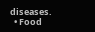diseases.
  • Food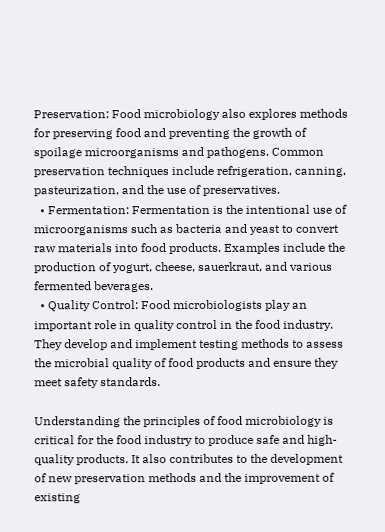Preservation: Food microbiology also explores methods for preserving food and preventing the growth of spoilage microorganisms and pathogens. Common preservation techniques include refrigeration, canning, pasteurization, and the use of preservatives.
  • Fermentation: Fermentation is the intentional use of microorganisms such as bacteria and yeast to convert raw materials into food products. Examples include the production of yogurt, cheese, sauerkraut, and various fermented beverages.
  • Quality Control: Food microbiologists play an important role in quality control in the food industry. They develop and implement testing methods to assess the microbial quality of food products and ensure they meet safety standards.

Understanding the principles of food microbiology is critical for the food industry to produce safe and high-quality products. It also contributes to the development of new preservation methods and the improvement of existing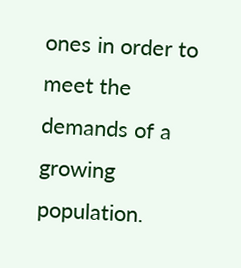ones in order to meet the demands of a growing population.